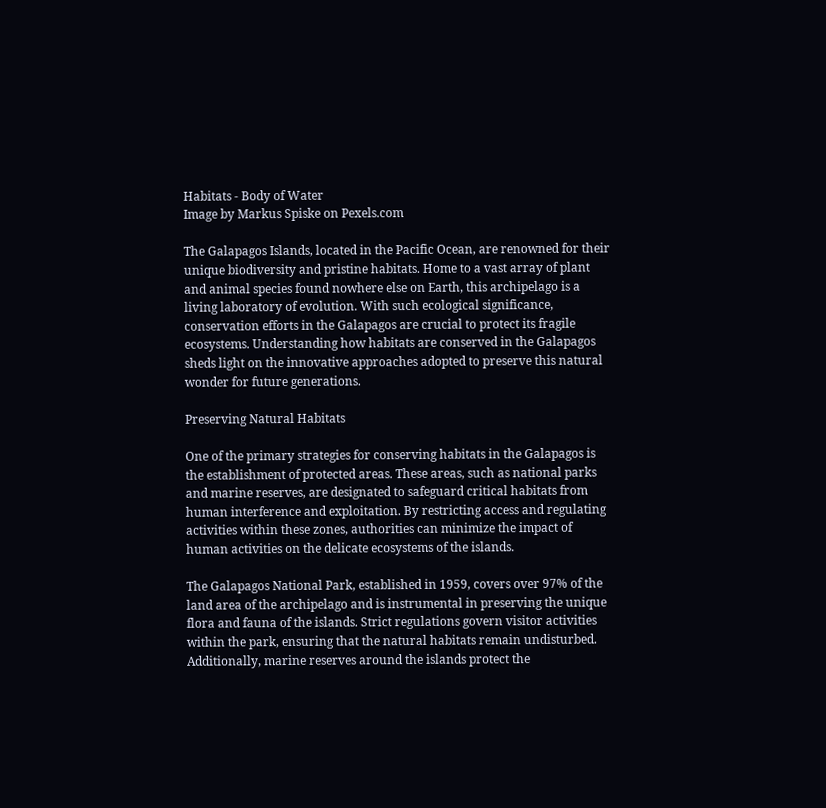Habitats - Body of Water
Image by Markus Spiske on Pexels.com

The Galapagos Islands, located in the Pacific Ocean, are renowned for their unique biodiversity and pristine habitats. Home to a vast array of plant and animal species found nowhere else on Earth, this archipelago is a living laboratory of evolution. With such ecological significance, conservation efforts in the Galapagos are crucial to protect its fragile ecosystems. Understanding how habitats are conserved in the Galapagos sheds light on the innovative approaches adopted to preserve this natural wonder for future generations.

Preserving Natural Habitats

One of the primary strategies for conserving habitats in the Galapagos is the establishment of protected areas. These areas, such as national parks and marine reserves, are designated to safeguard critical habitats from human interference and exploitation. By restricting access and regulating activities within these zones, authorities can minimize the impact of human activities on the delicate ecosystems of the islands.

The Galapagos National Park, established in 1959, covers over 97% of the land area of the archipelago and is instrumental in preserving the unique flora and fauna of the islands. Strict regulations govern visitor activities within the park, ensuring that the natural habitats remain undisturbed. Additionally, marine reserves around the islands protect the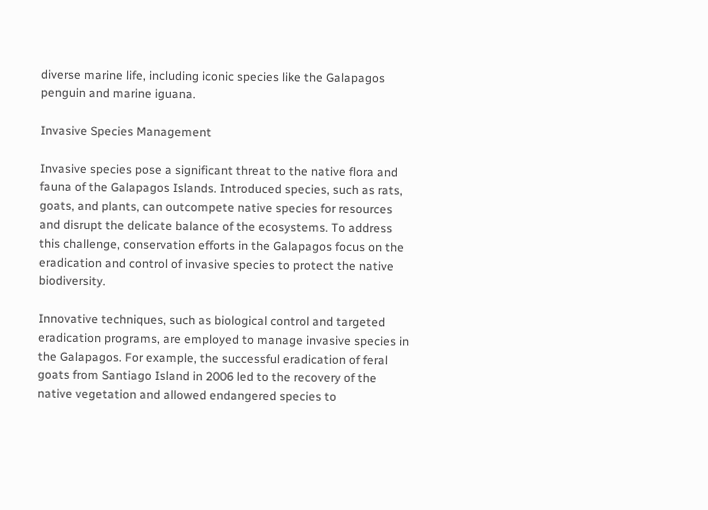diverse marine life, including iconic species like the Galapagos penguin and marine iguana.

Invasive Species Management

Invasive species pose a significant threat to the native flora and fauna of the Galapagos Islands. Introduced species, such as rats, goats, and plants, can outcompete native species for resources and disrupt the delicate balance of the ecosystems. To address this challenge, conservation efforts in the Galapagos focus on the eradication and control of invasive species to protect the native biodiversity.

Innovative techniques, such as biological control and targeted eradication programs, are employed to manage invasive species in the Galapagos. For example, the successful eradication of feral goats from Santiago Island in 2006 led to the recovery of the native vegetation and allowed endangered species to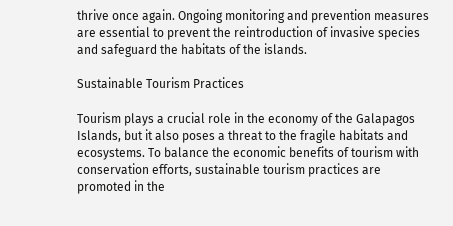thrive once again. Ongoing monitoring and prevention measures are essential to prevent the reintroduction of invasive species and safeguard the habitats of the islands.

Sustainable Tourism Practices

Tourism plays a crucial role in the economy of the Galapagos Islands, but it also poses a threat to the fragile habitats and ecosystems. To balance the economic benefits of tourism with conservation efforts, sustainable tourism practices are promoted in the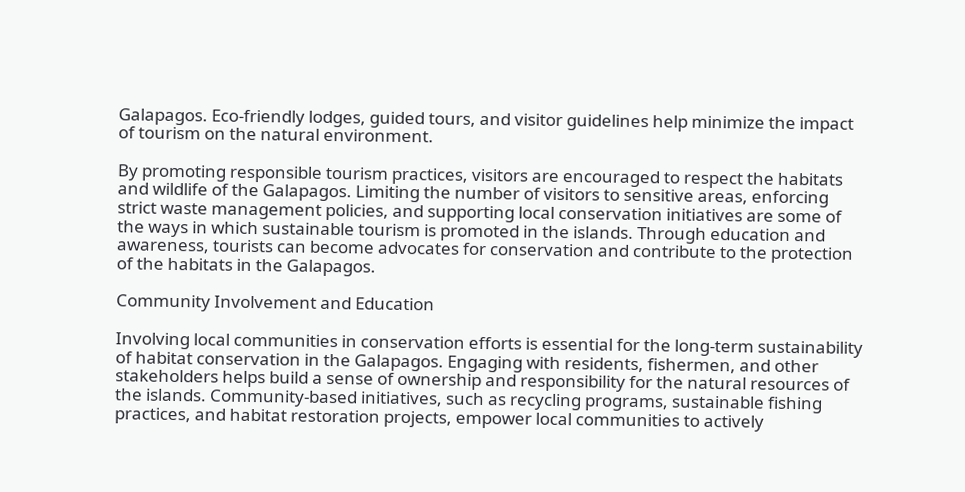Galapagos. Eco-friendly lodges, guided tours, and visitor guidelines help minimize the impact of tourism on the natural environment.

By promoting responsible tourism practices, visitors are encouraged to respect the habitats and wildlife of the Galapagos. Limiting the number of visitors to sensitive areas, enforcing strict waste management policies, and supporting local conservation initiatives are some of the ways in which sustainable tourism is promoted in the islands. Through education and awareness, tourists can become advocates for conservation and contribute to the protection of the habitats in the Galapagos.

Community Involvement and Education

Involving local communities in conservation efforts is essential for the long-term sustainability of habitat conservation in the Galapagos. Engaging with residents, fishermen, and other stakeholders helps build a sense of ownership and responsibility for the natural resources of the islands. Community-based initiatives, such as recycling programs, sustainable fishing practices, and habitat restoration projects, empower local communities to actively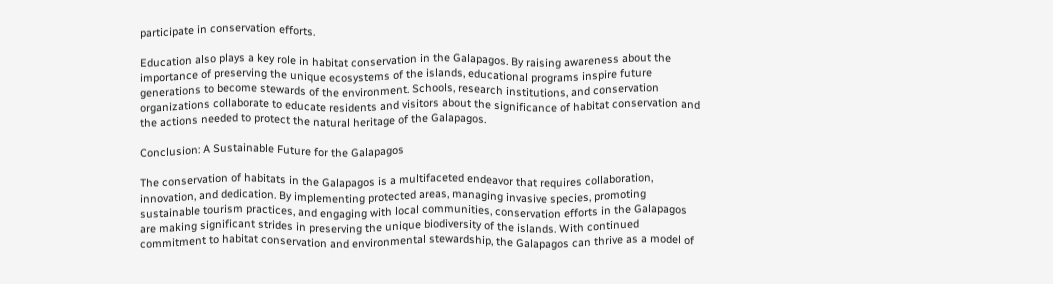participate in conservation efforts.

Education also plays a key role in habitat conservation in the Galapagos. By raising awareness about the importance of preserving the unique ecosystems of the islands, educational programs inspire future generations to become stewards of the environment. Schools, research institutions, and conservation organizations collaborate to educate residents and visitors about the significance of habitat conservation and the actions needed to protect the natural heritage of the Galapagos.

Conclusion: A Sustainable Future for the Galapagos

The conservation of habitats in the Galapagos is a multifaceted endeavor that requires collaboration, innovation, and dedication. By implementing protected areas, managing invasive species, promoting sustainable tourism practices, and engaging with local communities, conservation efforts in the Galapagos are making significant strides in preserving the unique biodiversity of the islands. With continued commitment to habitat conservation and environmental stewardship, the Galapagos can thrive as a model of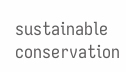sustainable conservation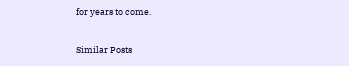for years to come.

Similar Posts